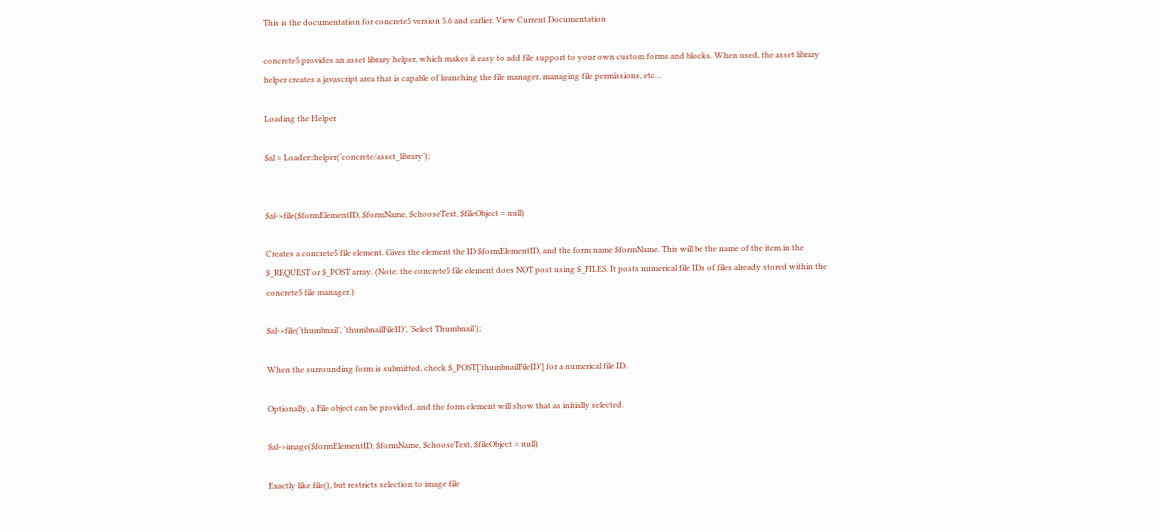This is the documentation for concrete5 version 5.6 and earlier. View Current Documentation

concrete5 provides an asset library helper, which makes it easy to add file support to your own custom forms and blocks. When used, the asset library helper creates a javascript area that is capable of launching the file manager, managing file permissions, etc…

Loading the Helper

$al = Loader::helper(‘concrete/asset_library’);


$al->file($formElementID, $formName, $chooseText, $fileObject = null)

Creates a concrete5 file element. Gives the element the ID $formElementID, and the form name $formName. This will be the name of the item in the $_REQUEST or $_POST array. (Note: the concrete5 file element does NOT post using $_FILES. It posts numerical file IDs of files already stored within the concrete5 file manager.)

$al->file(‘thumbnail’, ‘thumbnailFileID’, ‘Select Thumbnail’);

When the surrounding form is submitted, check $_POST[‘thumbnailFileID’] for a numerical file ID.

Optionally, a File object can be provided, and the form element will show that as initially selected.

$al->image($formElementID, $formName, $chooseText, $fileObject = null)

Exactly like file(), but restricts selection to image file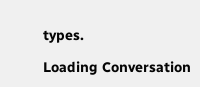types.

Loading Conversation